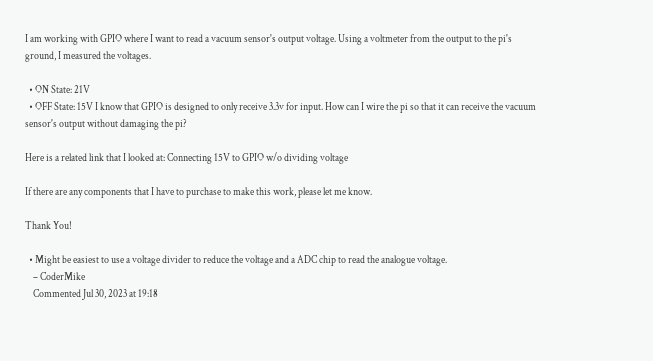I am working with GPIO where I want to read a vacuum sensor's output voltage. Using a voltmeter from the output to the pi's ground, I measured the voltages.

  • ON State: 21V
  • OFF State: 15V I know that GPIO is designed to only receive 3.3v for input. How can I wire the pi so that it can receive the vacuum sensor's output without damaging the pi?

Here is a related link that I looked at: Connecting 15V to GPIO w/o dividing voltage

If there are any components that I have to purchase to make this work, please let me know.

Thank You!

  • Might be easiest to use a voltage divider to reduce the voltage and a ADC chip to read the analogue voltage.
    – CoderMike
    Commented Jul 30, 2023 at 19:18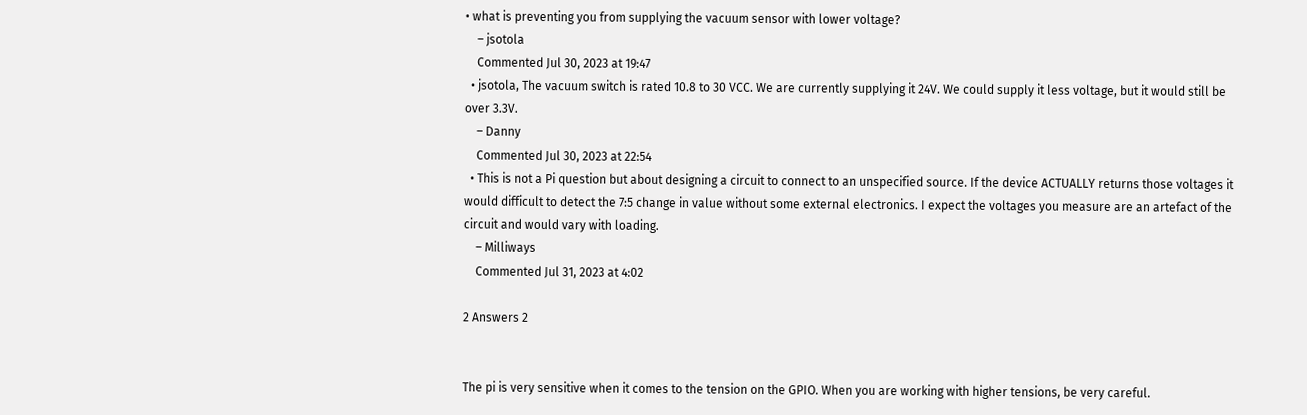• what is preventing you from supplying the vacuum sensor with lower voltage?
    – jsotola
    Commented Jul 30, 2023 at 19:47
  • jsotola, The vacuum switch is rated 10.8 to 30 VCC. We are currently supplying it 24V. We could supply it less voltage, but it would still be over 3.3V.
    – Danny
    Commented Jul 30, 2023 at 22:54
  • This is not a Pi question but about designing a circuit to connect to an unspecified source. If the device ACTUALLY returns those voltages it would difficult to detect the 7:5 change in value without some external electronics. I expect the voltages you measure are an artefact of the circuit and would vary with loading.
    – Milliways
    Commented Jul 31, 2023 at 4:02

2 Answers 2


The pi is very sensitive when it comes to the tension on the GPIO. When you are working with higher tensions, be very careful.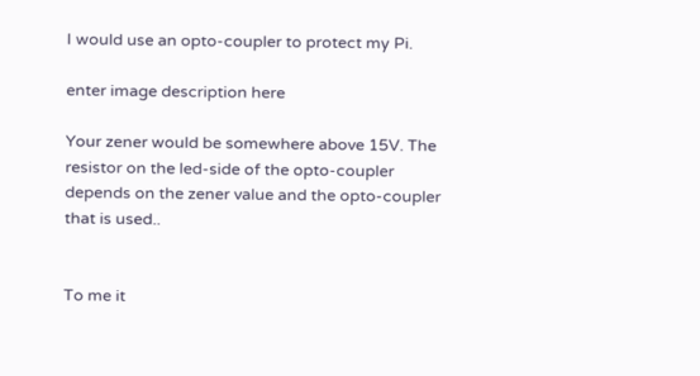I would use an opto-coupler to protect my Pi.

enter image description here

Your zener would be somewhere above 15V. The resistor on the led-side of the opto-coupler depends on the zener value and the opto-coupler that is used..


To me it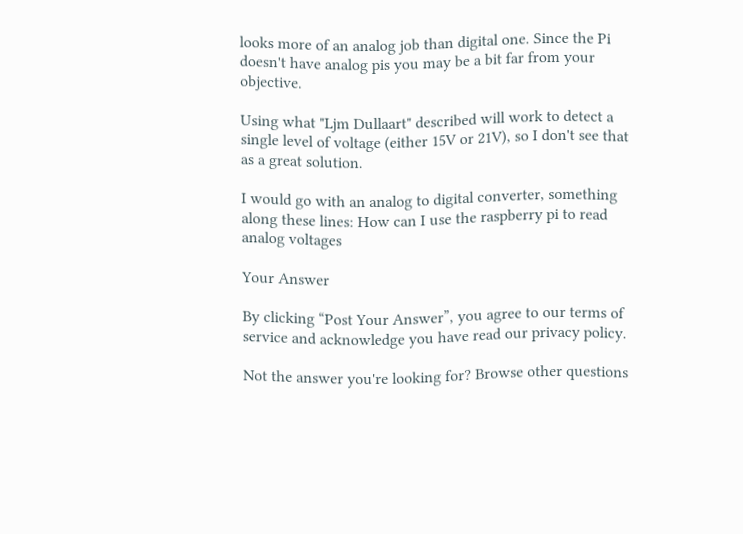looks more of an analog job than digital one. Since the Pi doesn't have analog pis you may be a bit far from your objective.

Using what "Ljm Dullaart" described will work to detect a single level of voltage (either 15V or 21V), so I don't see that as a great solution.

I would go with an analog to digital converter, something along these lines: How can I use the raspberry pi to read analog voltages

Your Answer

By clicking “Post Your Answer”, you agree to our terms of service and acknowledge you have read our privacy policy.

Not the answer you're looking for? Browse other questions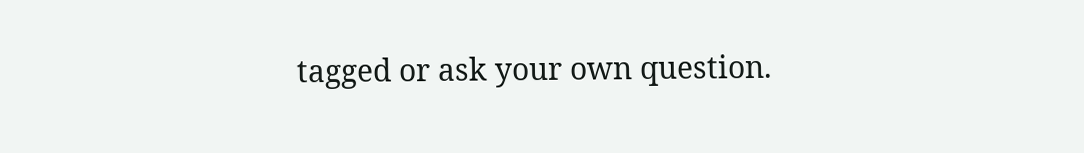tagged or ask your own question.